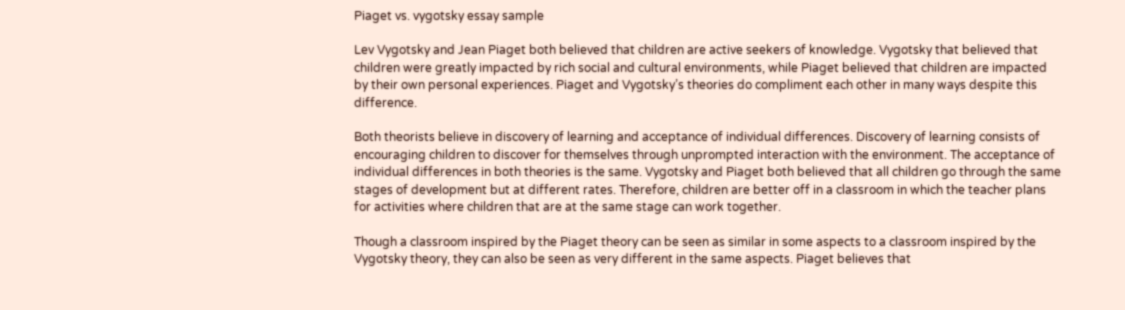Piaget vs. vygotsky essay sample

Lev Vygotsky and Jean Piaget both believed that children are active seekers of knowledge. Vygotsky that believed that children were greatly impacted by rich social and cultural environments, while Piaget believed that children are impacted by their own personal experiences. Piaget and Vygotsky’s theories do compliment each other in many ways despite this difference.

Both theorists believe in discovery of learning and acceptance of individual differences. Discovery of learning consists of encouraging children to discover for themselves through unprompted interaction with the environment. The acceptance of individual differences in both theories is the same. Vygotsky and Piaget both believed that all children go through the same stages of development but at different rates. Therefore, children are better off in a classroom in which the teacher plans for activities where children that are at the same stage can work together.

Though a classroom inspired by the Piaget theory can be seen as similar in some aspects to a classroom inspired by the Vygotsky theory, they can also be seen as very different in the same aspects. Piaget believes that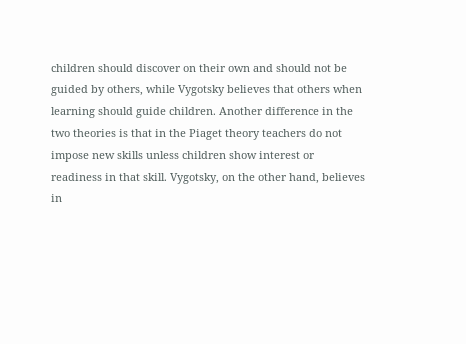children should discover on their own and should not be guided by others, while Vygotsky believes that others when learning should guide children. Another difference in the two theories is that in the Piaget theory teachers do not impose new skills unless children show interest or readiness in that skill. Vygotsky, on the other hand, believes in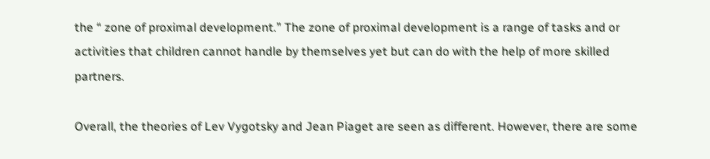the “ zone of proximal development.” The zone of proximal development is a range of tasks and or activities that children cannot handle by themselves yet but can do with the help of more skilled partners.

Overall, the theories of Lev Vygotsky and Jean Piaget are seen as different. However, there are some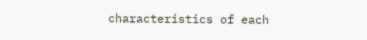characteristics of each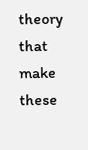theory that make these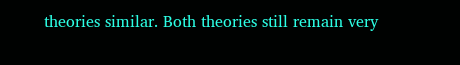theories similar. Both theories still remain very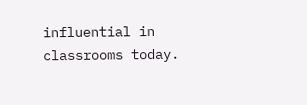influential in classrooms today.